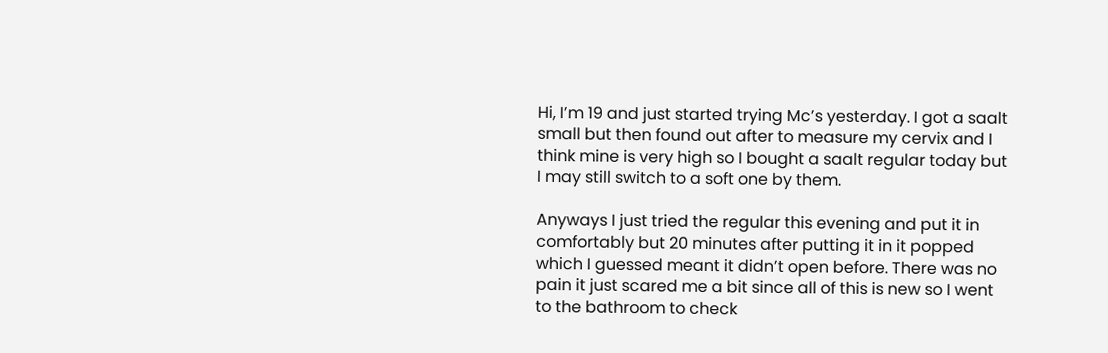Hi, I’m 19 and just started trying Mc’s yesterday. I got a saalt small but then found out after to measure my cervix and I think mine is very high so I bought a saalt regular today but I may still switch to a soft one by them.

Anyways I just tried the regular this evening and put it in comfortably but 20 minutes after putting it in it popped which I guessed meant it didn’t open before. There was no pain it just scared me a bit since all of this is new so I went to the bathroom to check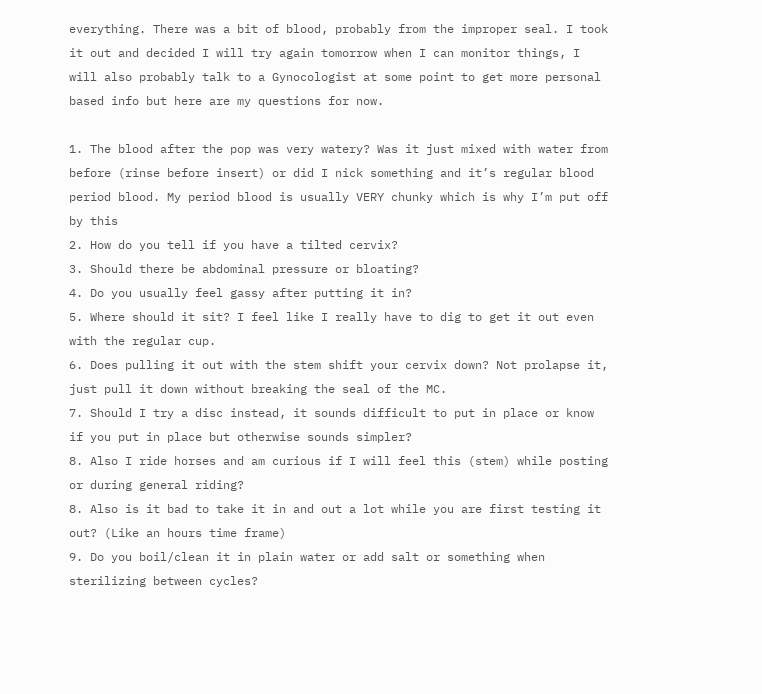everything. There was a bit of blood, probably from the improper seal. I took it out and decided I will try again tomorrow when I can monitor things, I will also probably talk to a Gynocologist at some point to get more personal based info but here are my questions for now.

1. The blood after the pop was very watery? Was it just mixed with water from before (rinse before insert) or did I nick something and it’s regular blood period blood. My period blood is usually VERY chunky which is why I’m put off by this
2. How do you tell if you have a tilted cervix?
3. Should there be abdominal pressure or bloating?
4. Do you usually feel gassy after putting it in?
5. Where should it sit? I feel like I really have to dig to get it out even with the regular cup.
6. Does pulling it out with the stem shift your cervix down? Not prolapse it, just pull it down without breaking the seal of the MC.
7. Should I try a disc instead, it sounds difficult to put in place or know if you put in place but otherwise sounds simpler?
8. Also I ride horses and am curious if I will feel this (stem) while posting or during general riding?
8. Also is it bad to take it in and out a lot while you are first testing it out? (Like an hours time frame)
9. Do you boil/clean it in plain water or add salt or something when sterilizing between cycles?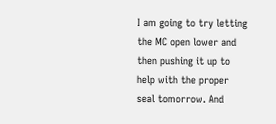I am going to try letting the MC open lower and then pushing it up to help with the proper seal tomorrow. And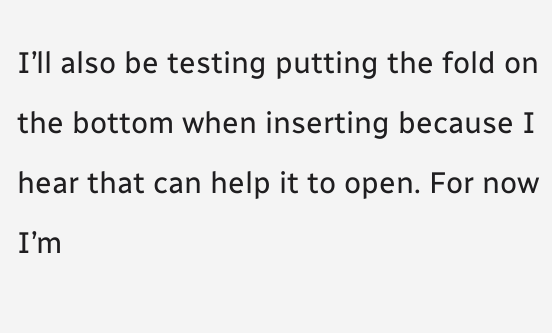I’ll also be testing putting the fold on the bottom when inserting because I hear that can help it to open. For now I’m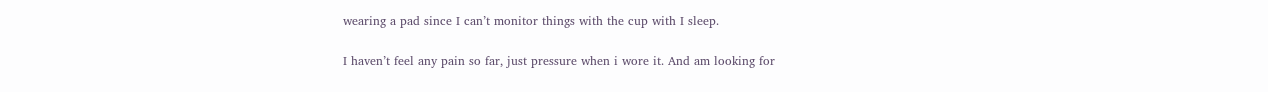wearing a pad since I can’t monitor things with the cup with I sleep.

I haven’t feel any pain so far, just pressure when i wore it. And am looking for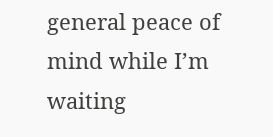general peace of mind while I’m waiting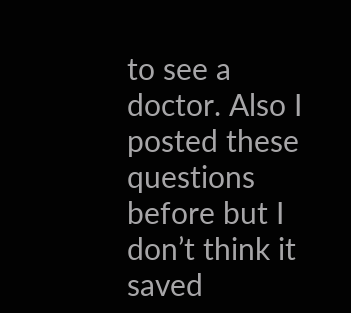to see a doctor. Also I posted these questions before but I don’t think it saved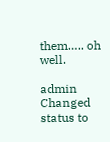them….. oh well.

admin Changed status to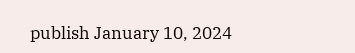publish January 10, 2024